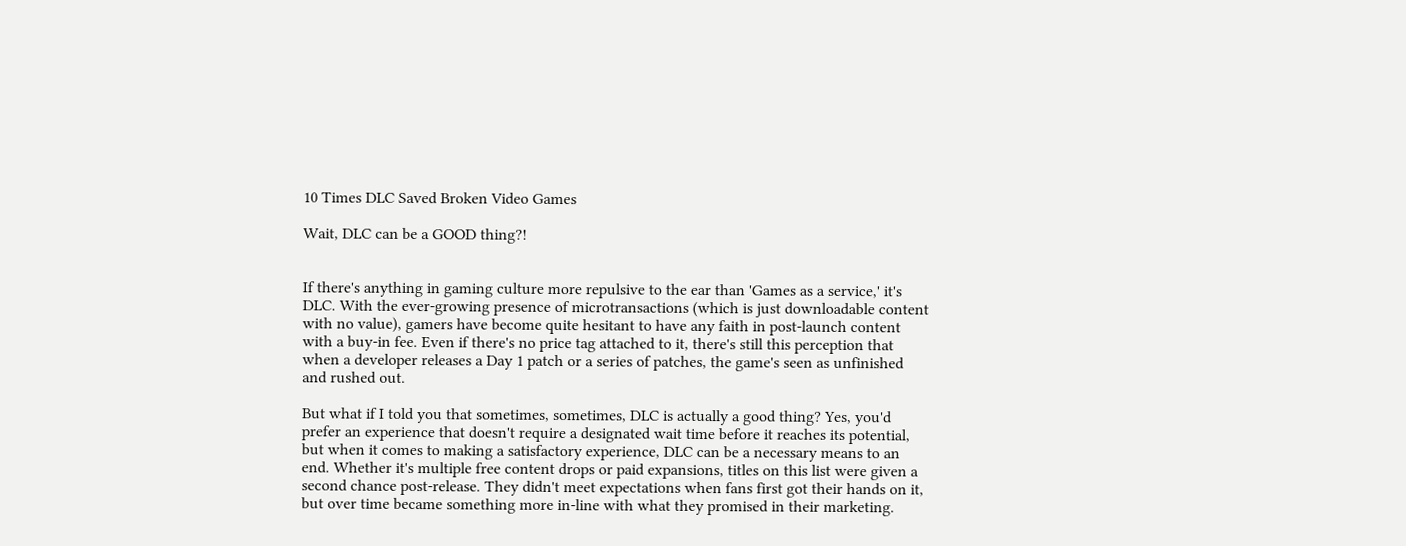10 Times DLC Saved Broken Video Games

Wait, DLC can be a GOOD thing?!


If there's anything in gaming culture more repulsive to the ear than 'Games as a service,' it's DLC. With the ever-growing presence of microtransactions (which is just downloadable content with no value), gamers have become quite hesitant to have any faith in post-launch content with a buy-in fee. Even if there's no price tag attached to it, there's still this perception that when a developer releases a Day 1 patch or a series of patches, the game's seen as unfinished and rushed out.

But what if I told you that sometimes, sometimes, DLC is actually a good thing? Yes, you'd prefer an experience that doesn't require a designated wait time before it reaches its potential, but when it comes to making a satisfactory experience, DLC can be a necessary means to an end. Whether it's multiple free content drops or paid expansions, titles on this list were given a second chance post-release. They didn't meet expectations when fans first got their hands on it, but over time became something more in-line with what they promised in their marketing.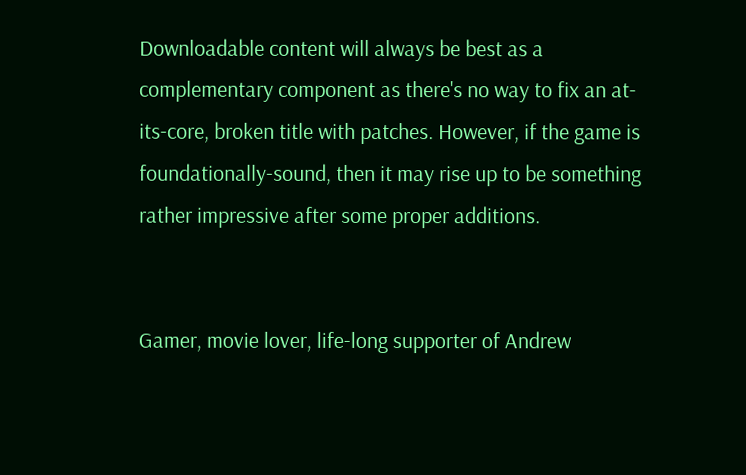Downloadable content will always be best as a complementary component as there's no way to fix an at-its-core, broken title with patches. However, if the game is foundationally-sound, then it may rise up to be something rather impressive after some proper additions.


Gamer, movie lover, life-long supporter of Andrew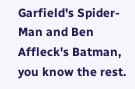Garfield's Spider-Man and Ben Affleck's Batman, you know the rest.